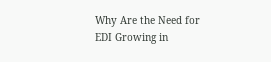Why Are the Need for EDI Growing in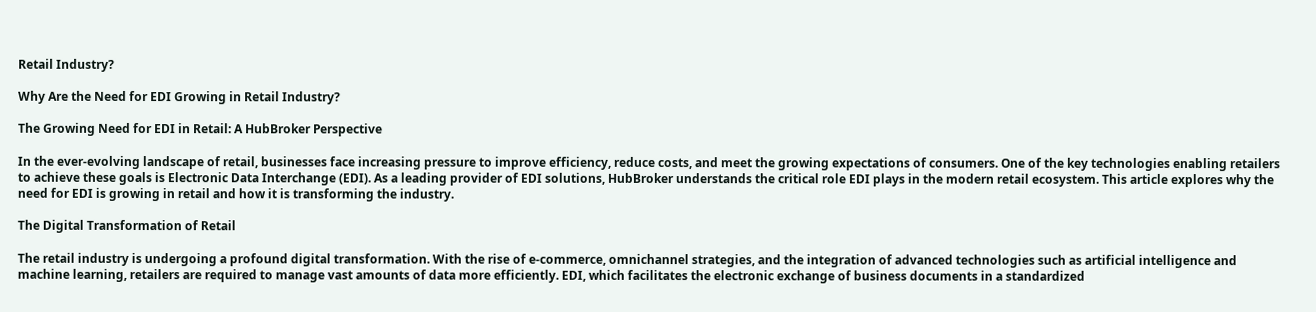Retail Industry?

Why Are the Need for EDI Growing in Retail Industry?

The Growing Need for EDI in Retail: A HubBroker Perspective

In the ever-evolving landscape of retail, businesses face increasing pressure to improve efficiency, reduce costs, and meet the growing expectations of consumers. One of the key technologies enabling retailers to achieve these goals is Electronic Data Interchange (EDI). As a leading provider of EDI solutions, HubBroker understands the critical role EDI plays in the modern retail ecosystem. This article explores why the need for EDI is growing in retail and how it is transforming the industry.

The Digital Transformation of Retail

The retail industry is undergoing a profound digital transformation. With the rise of e-commerce, omnichannel strategies, and the integration of advanced technologies such as artificial intelligence and machine learning, retailers are required to manage vast amounts of data more efficiently. EDI, which facilitates the electronic exchange of business documents in a standardized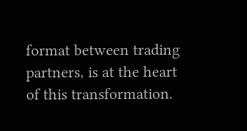format between trading partners, is at the heart of this transformation.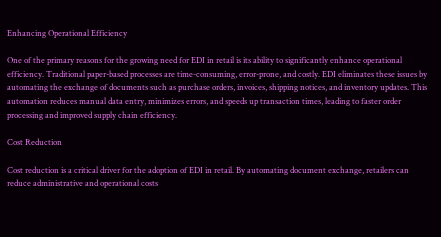Enhancing Operational Efficiency

One of the primary reasons for the growing need for EDI in retail is its ability to significantly enhance operational efficiency. Traditional paper-based processes are time-consuming, error-prone, and costly. EDI eliminates these issues by automating the exchange of documents such as purchase orders, invoices, shipping notices, and inventory updates. This automation reduces manual data entry, minimizes errors, and speeds up transaction times, leading to faster order processing and improved supply chain efficiency.

Cost Reduction

Cost reduction is a critical driver for the adoption of EDI in retail. By automating document exchange, retailers can reduce administrative and operational costs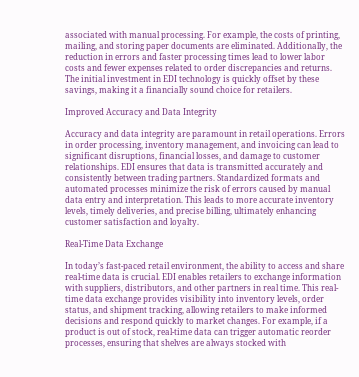associated with manual processing. For example, the costs of printing, mailing, and storing paper documents are eliminated. Additionally, the reduction in errors and faster processing times lead to lower labor costs and fewer expenses related to order discrepancies and returns. The initial investment in EDI technology is quickly offset by these savings, making it a financially sound choice for retailers.

Improved Accuracy and Data Integrity

Accuracy and data integrity are paramount in retail operations. Errors in order processing, inventory management, and invoicing can lead to significant disruptions, financial losses, and damage to customer relationships. EDI ensures that data is transmitted accurately and consistently between trading partners. Standardized formats and automated processes minimize the risk of errors caused by manual data entry and interpretation. This leads to more accurate inventory levels, timely deliveries, and precise billing, ultimately enhancing customer satisfaction and loyalty.

Real-Time Data Exchange

In today’s fast-paced retail environment, the ability to access and share real-time data is crucial. EDI enables retailers to exchange information with suppliers, distributors, and other partners in real time. This real-time data exchange provides visibility into inventory levels, order status, and shipment tracking, allowing retailers to make informed decisions and respond quickly to market changes. For example, if a product is out of stock, real-time data can trigger automatic reorder processes, ensuring that shelves are always stocked with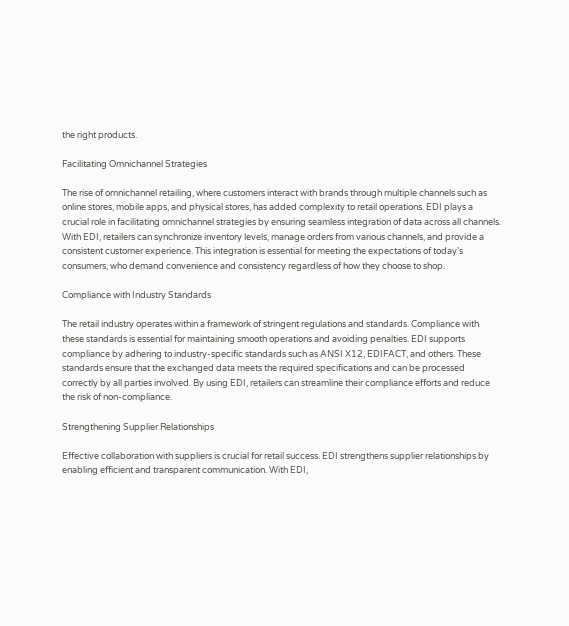the right products.

Facilitating Omnichannel Strategies

The rise of omnichannel retailing, where customers interact with brands through multiple channels such as online stores, mobile apps, and physical stores, has added complexity to retail operations. EDI plays a crucial role in facilitating omnichannel strategies by ensuring seamless integration of data across all channels. With EDI, retailers can synchronize inventory levels, manage orders from various channels, and provide a consistent customer experience. This integration is essential for meeting the expectations of today’s consumers, who demand convenience and consistency regardless of how they choose to shop.

Compliance with Industry Standards

The retail industry operates within a framework of stringent regulations and standards. Compliance with these standards is essential for maintaining smooth operations and avoiding penalties. EDI supports compliance by adhering to industry-specific standards such as ANSI X12, EDIFACT, and others. These standards ensure that the exchanged data meets the required specifications and can be processed correctly by all parties involved. By using EDI, retailers can streamline their compliance efforts and reduce the risk of non-compliance.

Strengthening Supplier Relationships

Effective collaboration with suppliers is crucial for retail success. EDI strengthens supplier relationships by enabling efficient and transparent communication. With EDI,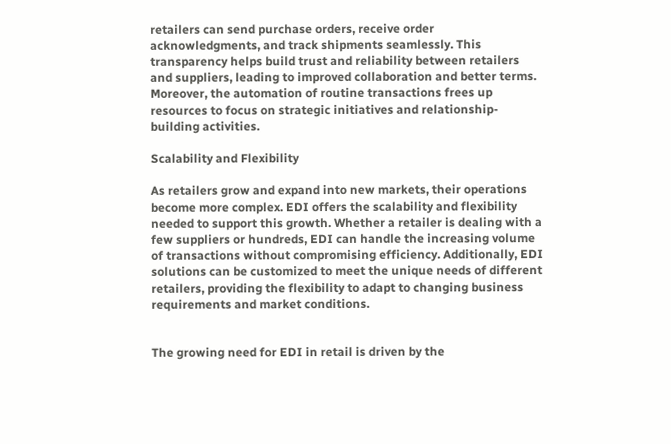retailers can send purchase orders, receive order acknowledgments, and track shipments seamlessly. This transparency helps build trust and reliability between retailers and suppliers, leading to improved collaboration and better terms. Moreover, the automation of routine transactions frees up resources to focus on strategic initiatives and relationship-building activities.

Scalability and Flexibility

As retailers grow and expand into new markets, their operations become more complex. EDI offers the scalability and flexibility needed to support this growth. Whether a retailer is dealing with a few suppliers or hundreds, EDI can handle the increasing volume of transactions without compromising efficiency. Additionally, EDI solutions can be customized to meet the unique needs of different retailers, providing the flexibility to adapt to changing business requirements and market conditions.


The growing need for EDI in retail is driven by the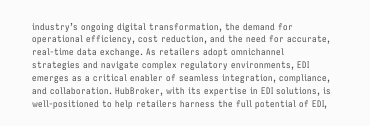industry’s ongoing digital transformation, the demand for operational efficiency, cost reduction, and the need for accurate, real-time data exchange. As retailers adopt omnichannel strategies and navigate complex regulatory environments, EDI emerges as a critical enabler of seamless integration, compliance, and collaboration. HubBroker, with its expertise in EDI solutions, is well-positioned to help retailers harness the full potential of EDI,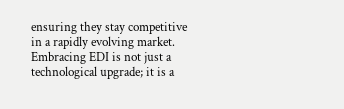ensuring they stay competitive in a rapidly evolving market. Embracing EDI is not just a technological upgrade; it is a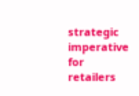strategic imperative for retailers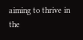aiming to thrive in the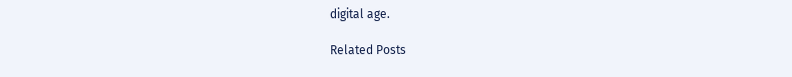digital age.

Related Posts